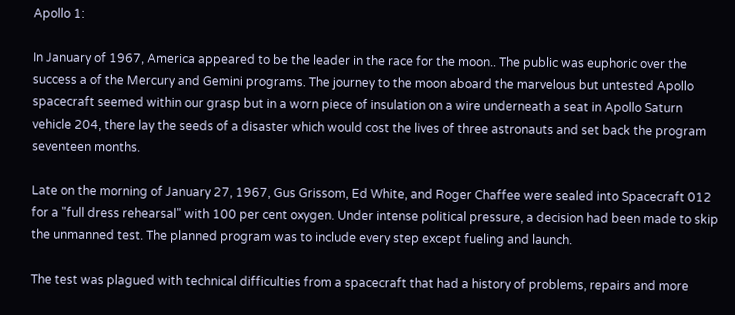Apollo 1:

In January of 1967, America appeared to be the leader in the race for the moon.. The public was euphoric over the success a of the Mercury and Gemini programs. The journey to the moon aboard the marvelous but untested Apollo spacecraft seemed within our grasp but in a worn piece of insulation on a wire underneath a seat in Apollo Saturn vehicle 204, there lay the seeds of a disaster which would cost the lives of three astronauts and set back the program seventeen months.

Late on the morning of January 27, 1967, Gus Grissom, Ed White, and Roger Chaffee were sealed into Spacecraft 012 for a "full dress rehearsal" with 100 per cent oxygen. Under intense political pressure, a decision had been made to skip the unmanned test. The planned program was to include every step except fueling and launch.

The test was plagued with technical difficulties from a spacecraft that had a history of problems, repairs and more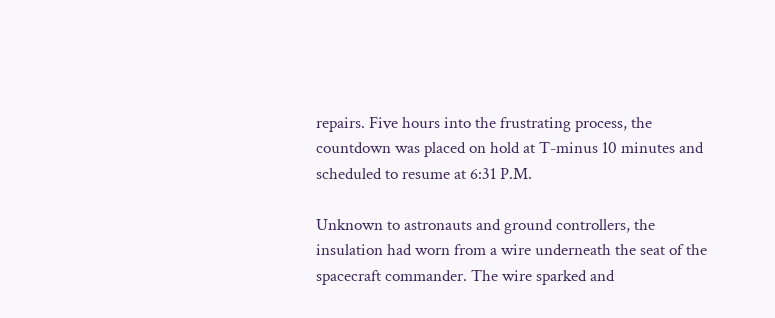repairs. Five hours into the frustrating process, the countdown was placed on hold at T-minus 10 minutes and scheduled to resume at 6:31 P.M.

Unknown to astronauts and ground controllers, the insulation had worn from a wire underneath the seat of the spacecraft commander. The wire sparked and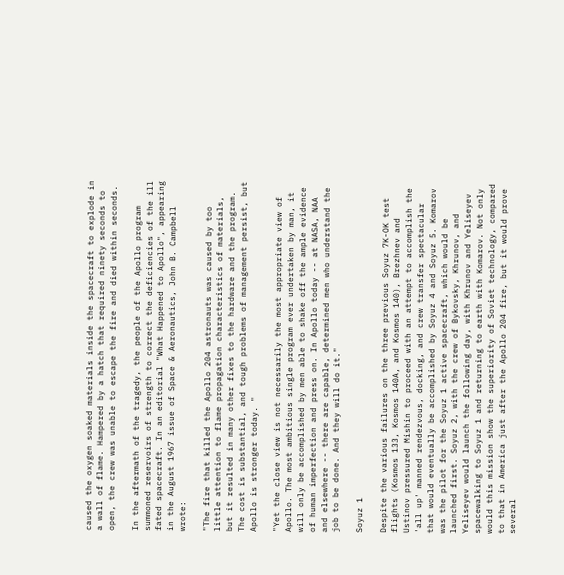caused the oxygen soaked materials inside the spacecraft to explode in a wall of flame. Hampered by a hatch that required ninety seconds to open, the crew was unable to escape the fire and died within seconds.

In the aftermath of the tragedy, the people of the Apollo program summoned reservoirs of strength to correct the deficiencies of the ill fated spacecraft. In an editorial "What Happened to Apollo", appearing in the August 1967 issue of Space & Aeronautics, John B. Campbell wrote:

"The fire that killed the Apollo 204 astronauts was caused by too little attention to flame propagation characteristics of materials, but it resulted in many other fixes to the hardware and the program. The cost is substantial, and tough problems of management persist, but Apollo is stronger today. "

"Yet the close view is not necessarily the most appropriate view of Apollo. The most ambitious single program ever undertaken by man, it will only be accomplished by men able to shake off the ample evidence of human imperfection and press on. In Apollo today -- at NASA, NAA and elsewhere -- there are capable, determined men who understand the job to be done. And they will do it."

Soyuz 1

Despite the various failures on the three previous Soyuz 7K-OK test flights (Kosmos 133, Kosmos 140A, and Kosmos 140), Brezhnev and Ustinov pressured Mishin to proceed with an attempt to accomplish the 'all up' manned rendezvous, docking, and crew transfer spectacular that would eventually be accomplished by Soyuz 4 and Soyuz 5. Komarov was the pilot for the Soyuz 1 active spacecraft, which would be launched first. Soyuz 2, with the crew of Bykovsky, Khrunov, and Yeliseyev would launch the following day, with Khrunov and Yeliseyev spacewalking to Soyuz 1 and returning to earth with Komarov. Not only would this mission show the superiority of Soviet technology, compared to that in America just after the Apollo 204 fire, but it would prove several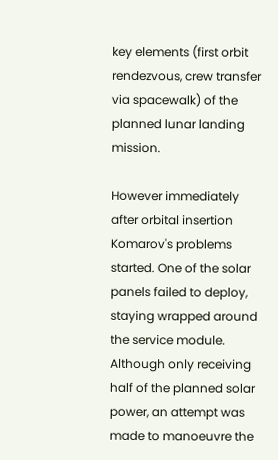key elements (first orbit rendezvous, crew transfer via spacewalk) of the planned lunar landing mission.

However immediately after orbital insertion Komarov's problems started. One of the solar panels failed to deploy, staying wrapped around the service module. Although only receiving half of the planned solar power, an attempt was made to manoeuvre the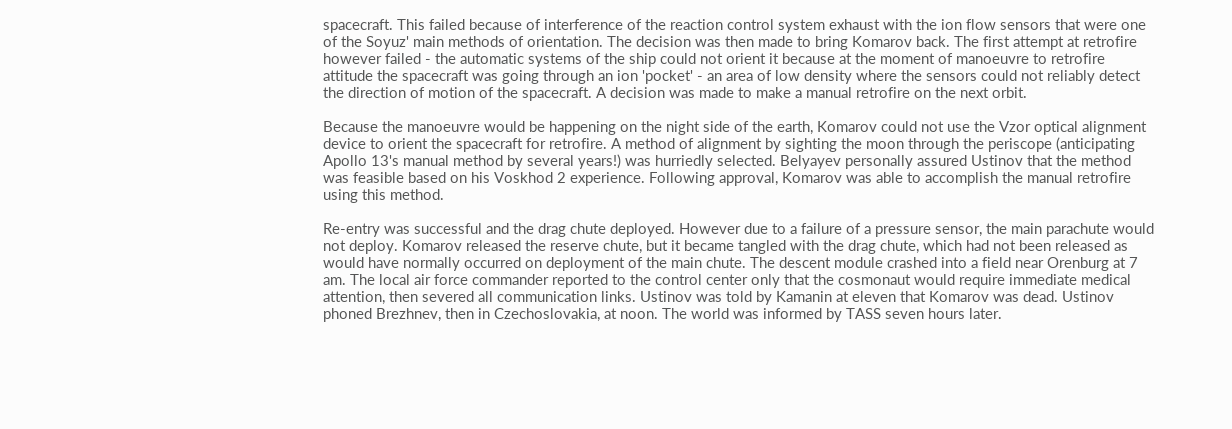spacecraft. This failed because of interference of the reaction control system exhaust with the ion flow sensors that were one of the Soyuz' main methods of orientation. The decision was then made to bring Komarov back. The first attempt at retrofire however failed - the automatic systems of the ship could not orient it because at the moment of manoeuvre to retrofire attitude the spacecraft was going through an ion 'pocket' - an area of low density where the sensors could not reliably detect the direction of motion of the spacecraft. A decision was made to make a manual retrofire on the next orbit.

Because the manoeuvre would be happening on the night side of the earth, Komarov could not use the Vzor optical alignment device to orient the spacecraft for retrofire. A method of alignment by sighting the moon through the periscope (anticipating Apollo 13's manual method by several years!) was hurriedly selected. Belyayev personally assured Ustinov that the method was feasible based on his Voskhod 2 experience. Following approval, Komarov was able to accomplish the manual retrofire using this method.

Re-entry was successful and the drag chute deployed. However due to a failure of a pressure sensor, the main parachute would not deploy. Komarov released the reserve chute, but it became tangled with the drag chute, which had not been released as would have normally occurred on deployment of the main chute. The descent module crashed into a field near Orenburg at 7 am. The local air force commander reported to the control center only that the cosmonaut would require immediate medical attention, then severed all communication links. Ustinov was told by Kamanin at eleven that Komarov was dead. Ustinov phoned Brezhnev, then in Czechoslovakia, at noon. The world was informed by TASS seven hours later.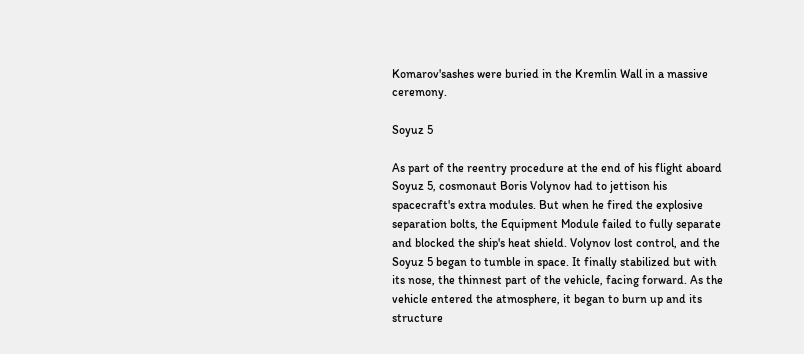Komarov'sashes were buried in the Kremlin Wall in a massive ceremony.

Soyuz 5

As part of the reentry procedure at the end of his flight aboard Soyuz 5, cosmonaut Boris Volynov had to jettison his spacecraft's extra modules. But when he fired the explosive separation bolts, the Equipment Module failed to fully separate and blocked the ship's heat shield. Volynov lost control, and the Soyuz 5 began to tumble in space. It finally stabilized but with its nose, the thinnest part of the vehicle, facing forward. As the vehicle entered the atmosphere, it began to burn up and its structure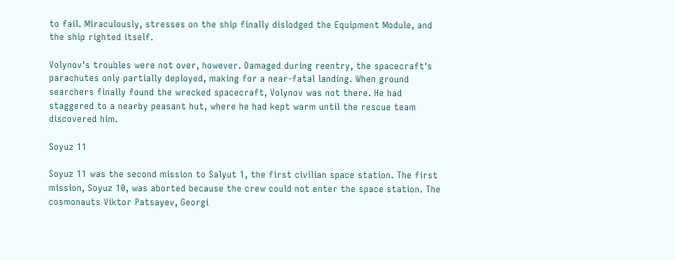to fail. Miraculously, stresses on the ship finally dislodged the Equipment Module, and the ship righted itself.

Volynov's troubles were not over, however. Damaged during reentry, the spacecraft's parachutes only partially deployed, making for a near-fatal landing. When ground searchers finally found the wrecked spacecraft, Volynov was not there. He had staggered to a nearby peasant hut, where he had kept warm until the rescue team discovered him.

Soyuz 11

Soyuz 11 was the second mission to Salyut 1, the first civilian space station. The first mission, Soyuz 10, was aborted because the crew could not enter the space station. The cosmonauts Viktor Patsayev, Georgi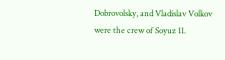Dobrovolsky, and Vladislav Volkov were the crew of Soyuz 11.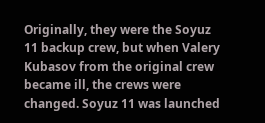Originally, they were the Soyuz 11 backup crew, but when Valery Kubasov from the original crew became ill, the crews were changed. Soyuz 11 was launched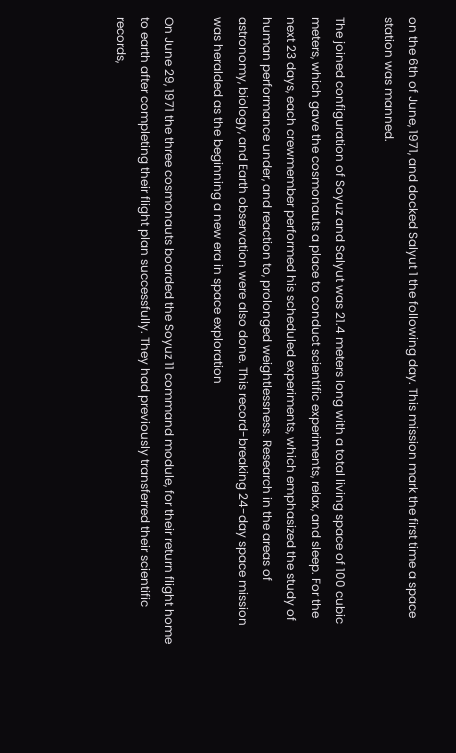on the 6th of June, 1971, and docked Salyut 1 the following day. This mission mark the first time a space station was manned.

The joined configuration of Soyuz and Salyut was 21.4 meters long with a total living space of 100 cubic meters, which gave the cosmonauts a place to conduct scientific experiments, relax, and sleep. For the next 23 days, each crewmember performed his scheduled experiments, which emphasized the study of human performance under, and reaction to, prolonged weightlessness. Research in the areas of astronomy, biology, and Earth observation were also done. This record-breaking 24-day space mission was heralded as the beginning a new era in space exploration

On June 29, 1971 the three cosmonauts boarded the Soyuz 11 command module, for their return flight home to earth after completing their flight plan successfully. They had previously transferred their scientific records,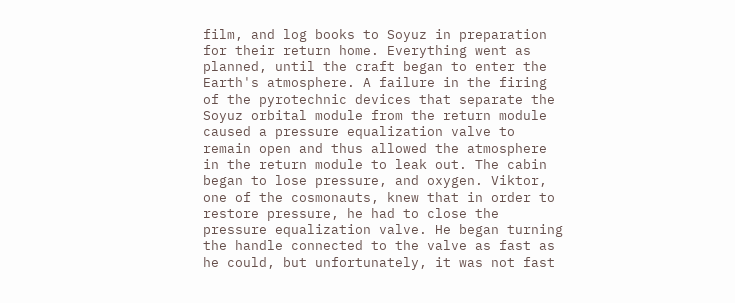film, and log books to Soyuz in preparation for their return home. Everything went as planned, until the craft began to enter the Earth's atmosphere. A failure in the firing of the pyrotechnic devices that separate the Soyuz orbital module from the return module caused a pressure equalization valve to remain open and thus allowed the atmosphere in the return module to leak out. The cabin began to lose pressure, and oxygen. Viktor, one of the cosmonauts, knew that in order to restore pressure, he had to close the pressure equalization valve. He began turning the handle connected to the valve as fast as he could, but unfortunately, it was not fast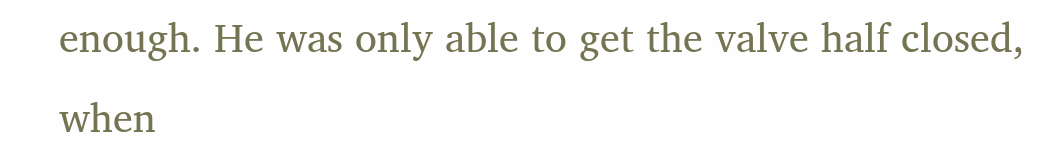enough. He was only able to get the valve half closed, when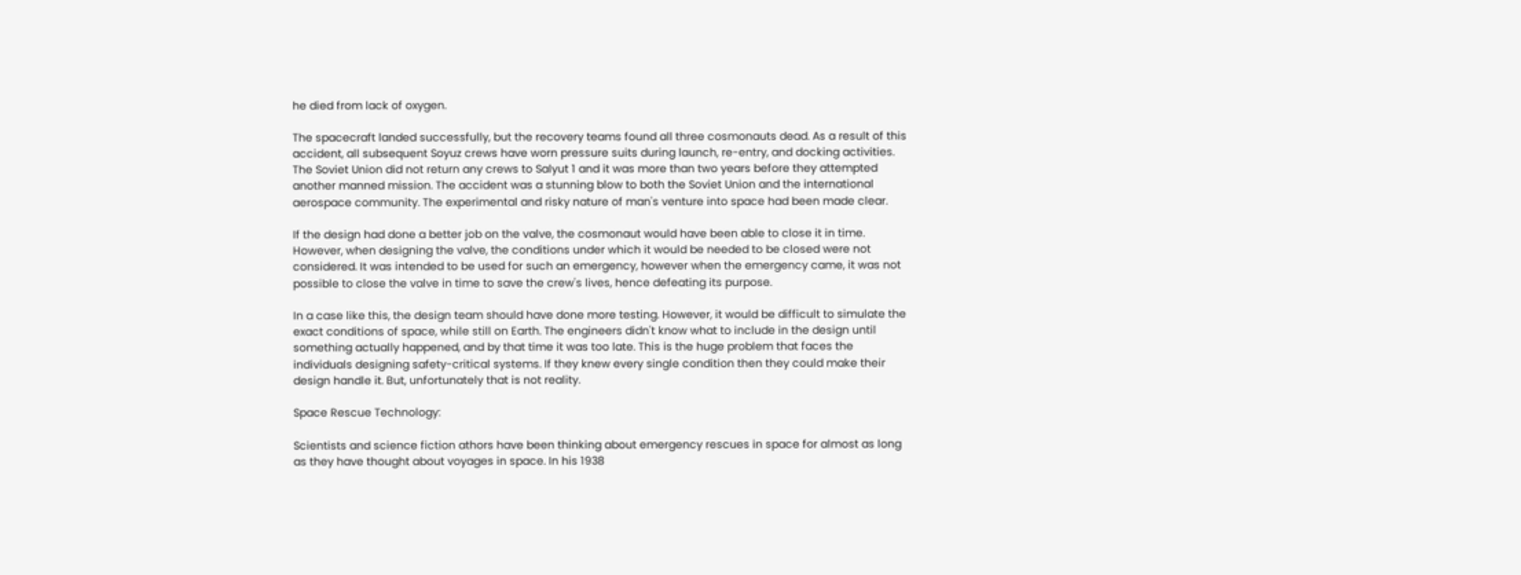he died from lack of oxygen.

The spacecraft landed successfully, but the recovery teams found all three cosmonauts dead. As a result of this accident, all subsequent Soyuz crews have worn pressure suits during launch, re-entry, and docking activities. The Soviet Union did not return any crews to Salyut 1 and it was more than two years before they attempted another manned mission. The accident was a stunning blow to both the Soviet Union and the international aerospace community. The experimental and risky nature of man's venture into space had been made clear.

If the design had done a better job on the valve, the cosmonaut would have been able to close it in time. However, when designing the valve, the conditions under which it would be needed to be closed were not considered. It was intended to be used for such an emergency, however when the emergency came, it was not possible to close the valve in time to save the crew's lives, hence defeating its purpose.

In a case like this, the design team should have done more testing. However, it would be difficult to simulate the exact conditions of space, while still on Earth. The engineers didn't know what to include in the design until something actually happened, and by that time it was too late. This is the huge problem that faces the individuals designing safety-critical systems. If they knew every single condition then they could make their design handle it. But, unfortunately that is not reality.

Space Rescue Technology:

Scientists and science fiction athors have been thinking about emergency rescues in space for almost as long as they have thought about voyages in space. In his 1938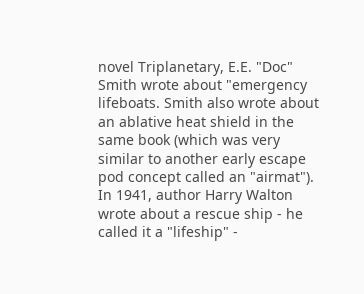novel Triplanetary, E.E. "Doc" Smith wrote about "emergency lifeboats. Smith also wrote about an ablative heat shield in the same book (which was very similar to another early escape pod concept called an "airmat"). In 1941, author Harry Walton wrote about a rescue ship - he called it a "lifeship" -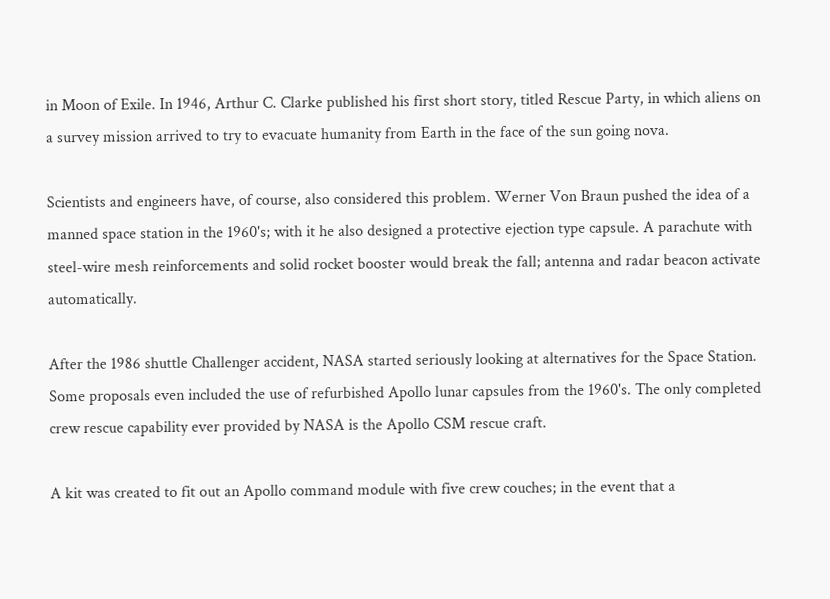in Moon of Exile. In 1946, Arthur C. Clarke published his first short story, titled Rescue Party, in which aliens on a survey mission arrived to try to evacuate humanity from Earth in the face of the sun going nova.

Scientists and engineers have, of course, also considered this problem. Werner Von Braun pushed the idea of a manned space station in the 1960's; with it he also designed a protective ejection type capsule. A parachute with steel-wire mesh reinforcements and solid rocket booster would break the fall; antenna and radar beacon activate automatically.

After the 1986 shuttle Challenger accident, NASA started seriously looking at alternatives for the Space Station. Some proposals even included the use of refurbished Apollo lunar capsules from the 1960's. The only completed crew rescue capability ever provided by NASA is the Apollo CSM rescue craft.

A kit was created to fit out an Apollo command module with five crew couches; in the event that a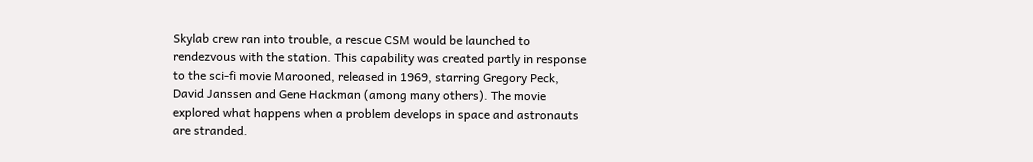Skylab crew ran into trouble, a rescue CSM would be launched to rendezvous with the station. This capability was created partly in response to the sci-fi movie Marooned, released in 1969, starring Gregory Peck, David Janssen and Gene Hackman (among many others). The movie explored what happens when a problem develops in space and astronauts are stranded.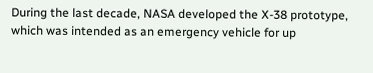During the last decade, NASA developed the X-38 prototype, which was intended as an emergency vehicle for up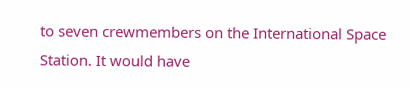to seven crewmembers on the International Space Station. It would have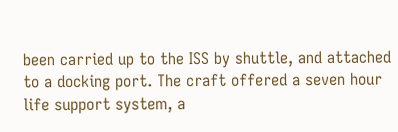been carried up to the ISS by shuttle, and attached to a docking port. The craft offered a seven hour life support system, a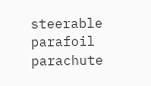steerable parafoil parachute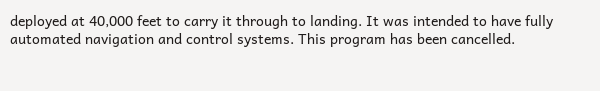deployed at 40,000 feet to carry it through to landing. It was intended to have fully automated navigation and control systems. This program has been cancelled.